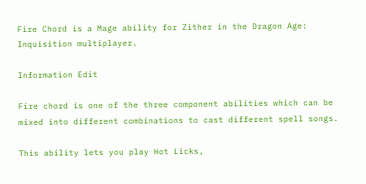Fire Chord is a Mage ability for Zither in the Dragon Age: Inquisition multiplayer.

Information Edit

Fire chord is one of the three component abilities which can be mixed into different combinations to cast different spell songs.

This ability lets you play Hot Licks,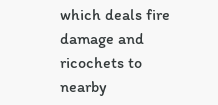which deals fire damage and ricochets to nearby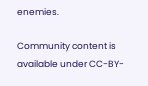enemies.

Community content is available under CC-BY-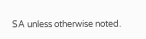SA unless otherwise noted.